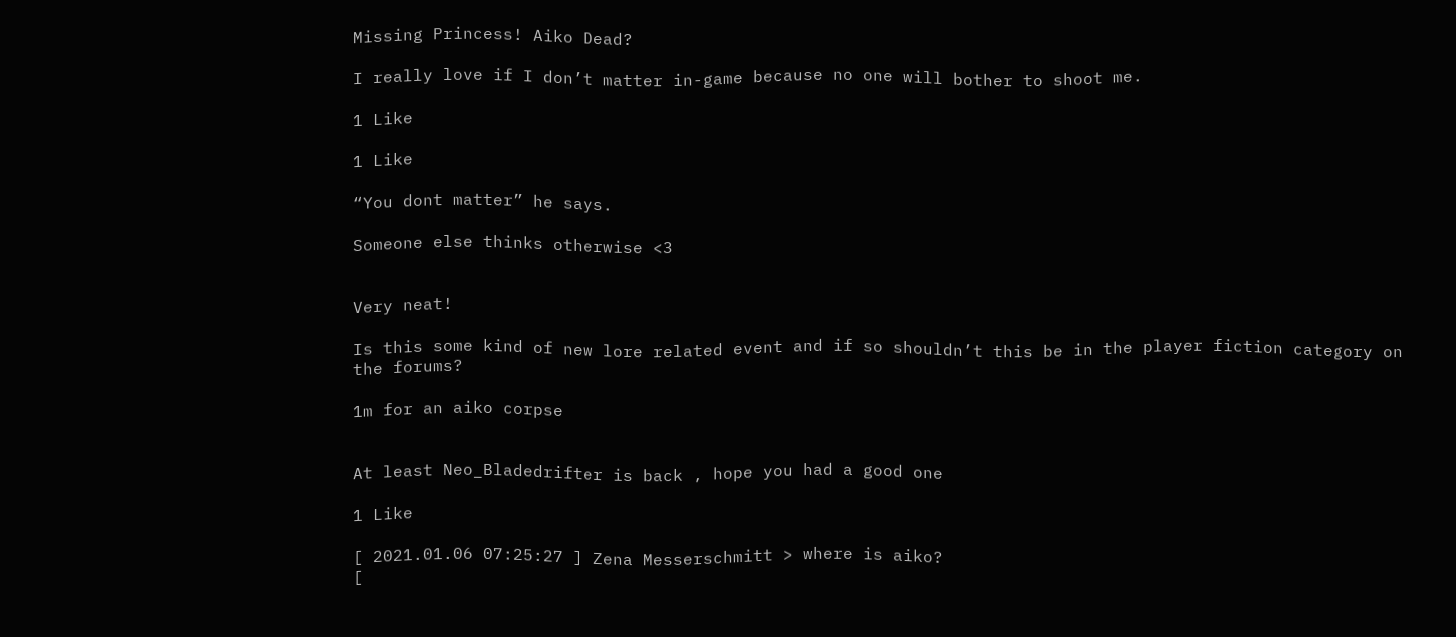Missing Princess! Aiko Dead?

I really love if I don’t matter in-game because no one will bother to shoot me.

1 Like

1 Like

“You dont matter” he says.

Someone else thinks otherwise <3


Very neat!

Is this some kind of new lore related event and if so shouldn’t this be in the player fiction category on the forums?

1m for an aiko corpse


At least Neo_Bladedrifter is back , hope you had a good one

1 Like

[ 2021.01.06 07:25:27 ] Zena Messerschmitt > where is aiko?
[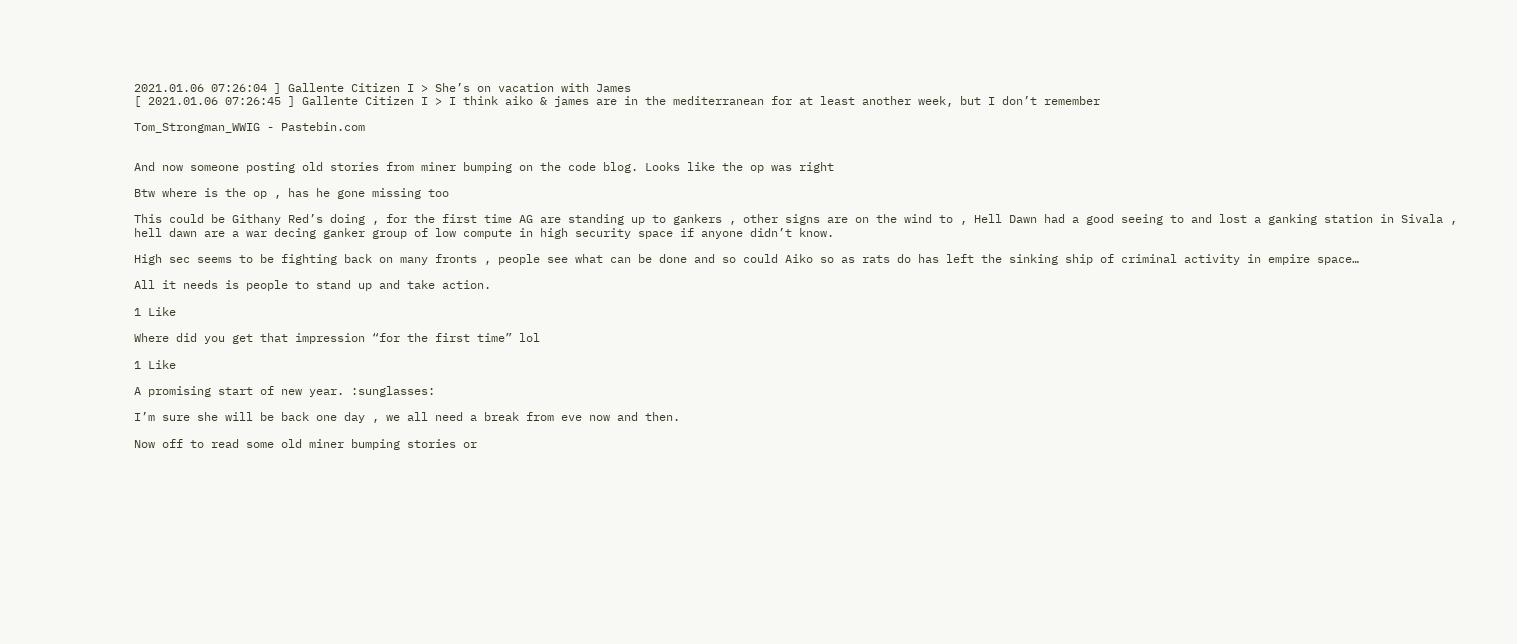2021.01.06 07:26:04 ] Gallente Citizen I > She’s on vacation with James
[ 2021.01.06 07:26:45 ] Gallente Citizen I > I think aiko & james are in the mediterranean for at least another week, but I don’t remember

Tom_Strongman_WWIG - Pastebin.com


And now someone posting old stories from miner bumping on the code blog. Looks like the op was right

Btw where is the op , has he gone missing too

This could be Githany Red’s doing , for the first time AG are standing up to gankers , other signs are on the wind to , Hell Dawn had a good seeing to and lost a ganking station in Sivala , hell dawn are a war decing ganker group of low compute in high security space if anyone didn’t know.

High sec seems to be fighting back on many fronts , people see what can be done and so could Aiko so as rats do has left the sinking ship of criminal activity in empire space…

All it needs is people to stand up and take action.

1 Like

Where did you get that impression “for the first time” lol

1 Like

A promising start of new year. :sunglasses:

I’m sure she will be back one day , we all need a break from eve now and then.

Now off to read some old miner bumping stories or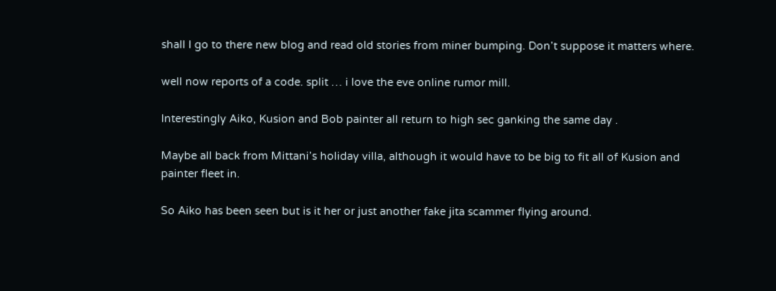shall I go to there new blog and read old stories from miner bumping. Don’t suppose it matters where.

well now reports of a code. split … i love the eve online rumor mill.

Interestingly Aiko, Kusion and Bob painter all return to high sec ganking the same day .

Maybe all back from Mittani’s holiday villa, although it would have to be big to fit all of Kusion and painter fleet in.

So Aiko has been seen but is it her or just another fake jita scammer flying around.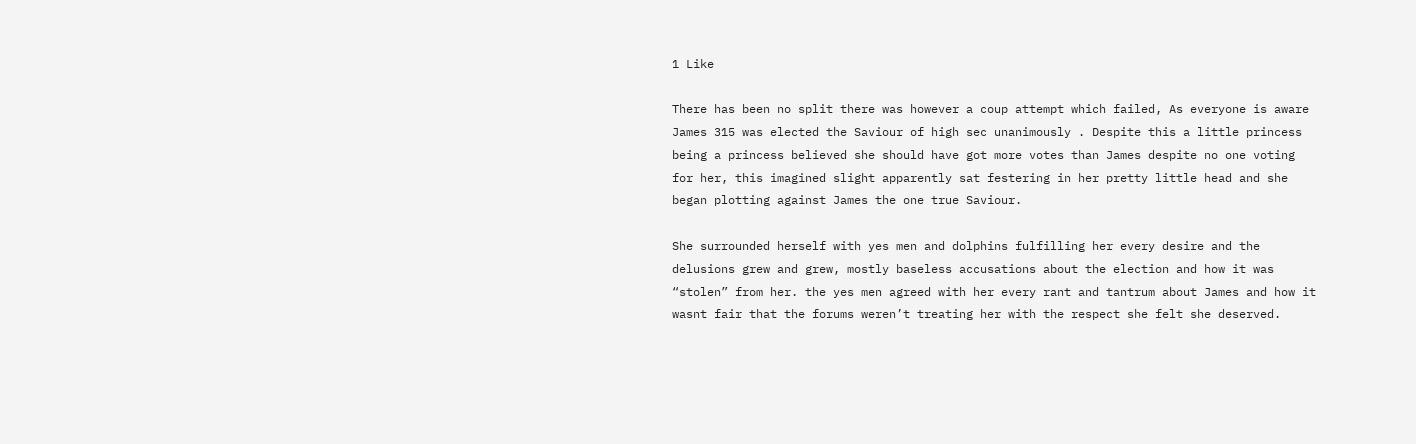1 Like

There has been no split there was however a coup attempt which failed, As everyone is aware James 315 was elected the Saviour of high sec unanimously . Despite this a little princess being a princess believed she should have got more votes than James despite no one voting for her, this imagined slight apparently sat festering in her pretty little head and she began plotting against James the one true Saviour.

She surrounded herself with yes men and dolphins fulfilling her every desire and the delusions grew and grew, mostly baseless accusations about the election and how it was “stolen” from her. the yes men agreed with her every rant and tantrum about James and how it wasnt fair that the forums weren’t treating her with the respect she felt she deserved.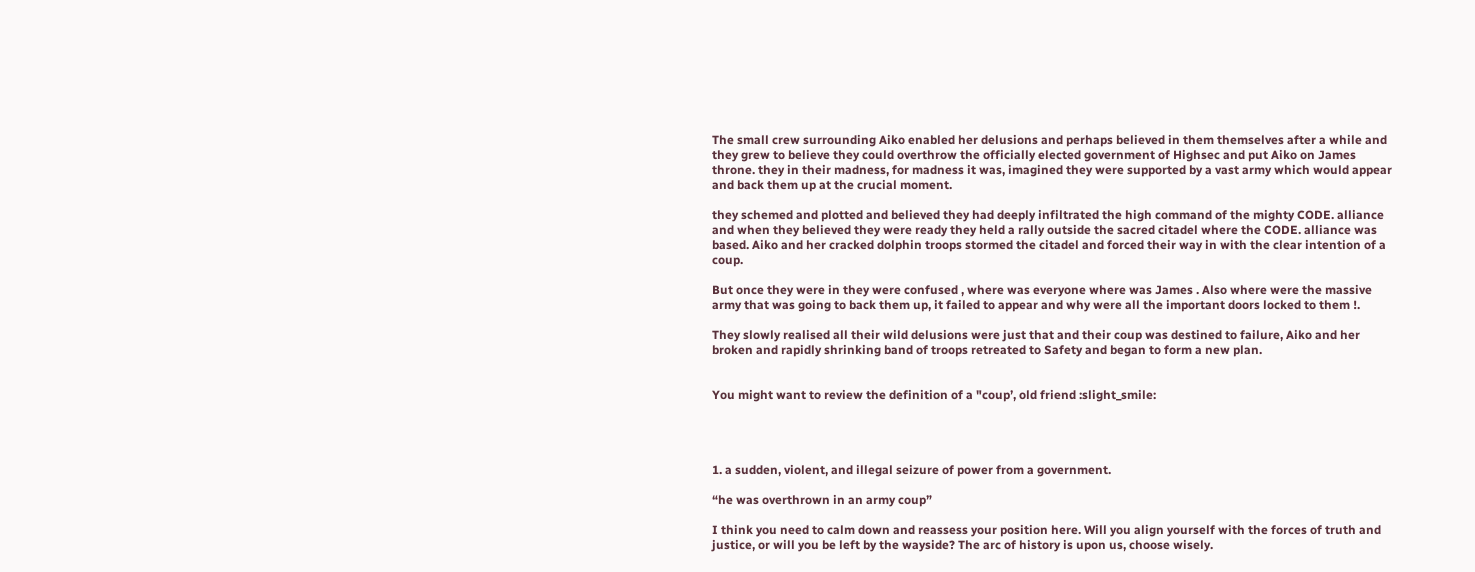The small crew surrounding Aiko enabled her delusions and perhaps believed in them themselves after a while and they grew to believe they could overthrow the officially elected government of Highsec and put Aiko on James throne. they in their madness, for madness it was, imagined they were supported by a vast army which would appear and back them up at the crucial moment.

they schemed and plotted and believed they had deeply infiltrated the high command of the mighty CODE. alliance and when they believed they were ready they held a rally outside the sacred citadel where the CODE. alliance was based. Aiko and her cracked dolphin troops stormed the citadel and forced their way in with the clear intention of a coup.

But once they were in they were confused , where was everyone where was James . Also where were the massive army that was going to back them up, it failed to appear and why were all the important doors locked to them !.

They slowly realised all their wild delusions were just that and their coup was destined to failure, Aiko and her broken and rapidly shrinking band of troops retreated to Safety and began to form a new plan.


You might want to review the definition of a "coup’, old friend :slight_smile:




1. a sudden, violent, and illegal seizure of power from a government.

“he was overthrown in an army coup”

I think you need to calm down and reassess your position here. Will you align yourself with the forces of truth and justice, or will you be left by the wayside? The arc of history is upon us, choose wisely.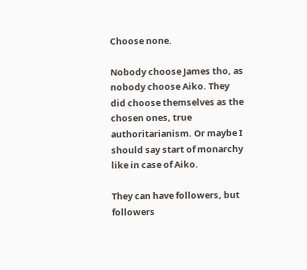Choose none.

Nobody choose James tho, as nobody choose Aiko. They did choose themselves as the chosen ones, true authoritarianism. Or maybe I should say start of monarchy like in case of Aiko.

They can have followers, but followers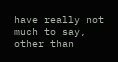have really not much to say, other than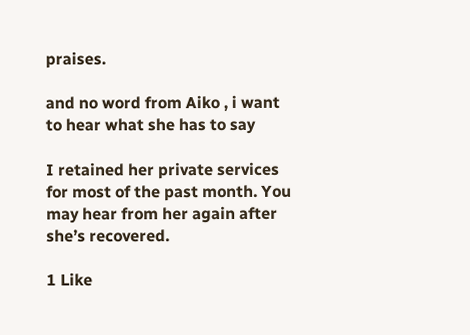praises.

and no word from Aiko , i want to hear what she has to say

I retained her private services for most of the past month. You may hear from her again after she’s recovered.

1 Like